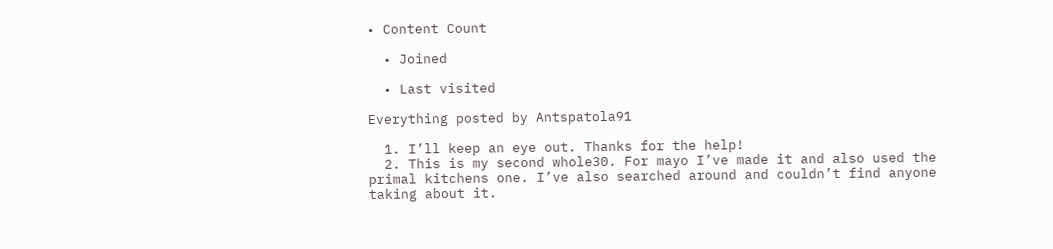• Content Count

  • Joined

  • Last visited

Everything posted by Antspatola91

  1. I’ll keep an eye out. Thanks for the help!
  2. This is my second whole30. For mayo I’ve made it and also used the primal kitchens one. I’ve also searched around and couldn’t find anyone taking about it.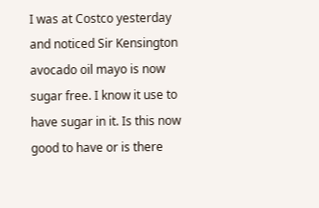I was at Costco yesterday and noticed Sir Kensington avocado oil mayo is now sugar free. I know it use to have sugar in it. Is this now good to have or is there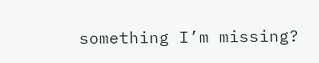something I’m missing?